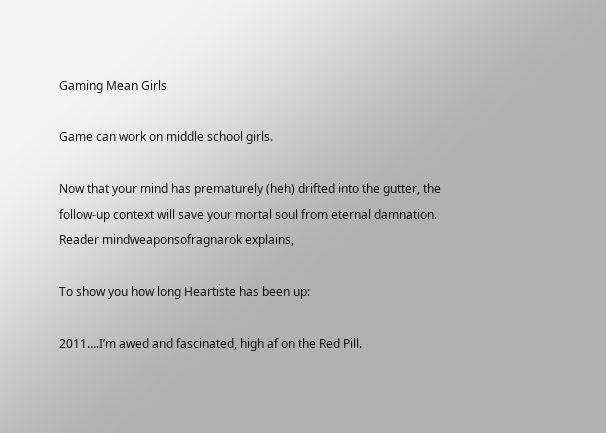Gaming Mean Girls

Game can work on middle school girls.

Now that your mind has prematurely (heh) drifted into the gutter, the follow-up context will save your mortal soul from eternal damnation. Reader mindweaponsofragnarok explains,

To show you how long Heartiste has been up:

2011….I’m awed and fascinated, high af on the Red Pill.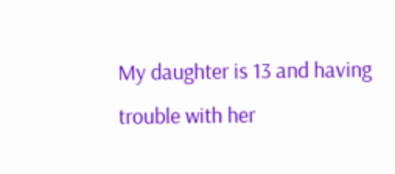My daughter is 13 and having trouble with her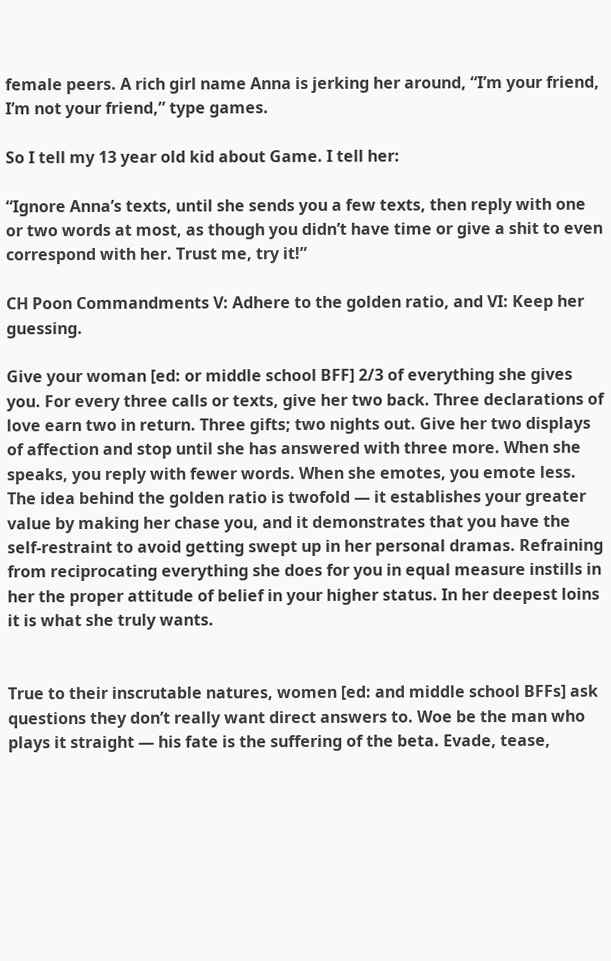female peers. A rich girl name Anna is jerking her around, “I’m your friend, I’m not your friend,” type games.

So I tell my 13 year old kid about Game. I tell her:

“Ignore Anna’s texts, until she sends you a few texts, then reply with one or two words at most, as though you didn’t have time or give a shit to even correspond with her. Trust me, try it!”

CH Poon Commandments V: Adhere to the golden ratio, and VI: Keep her guessing.

Give your woman [ed: or middle school BFF] 2/3 of everything she gives you. For every three calls or texts, give her two back. Three declarations of love earn two in return. Three gifts; two nights out. Give her two displays of affection and stop until she has answered with three more. When she speaks, you reply with fewer words. When she emotes, you emote less. The idea behind the golden ratio is twofold — it establishes your greater value by making her chase you, and it demonstrates that you have the self-restraint to avoid getting swept up in her personal dramas. Refraining from reciprocating everything she does for you in equal measure instills in her the proper attitude of belief in your higher status. In her deepest loins it is what she truly wants.


True to their inscrutable natures, women [ed: and middle school BFFs] ask questions they don’t really want direct answers to. Woe be the man who plays it straight — his fate is the suffering of the beta. Evade, tease,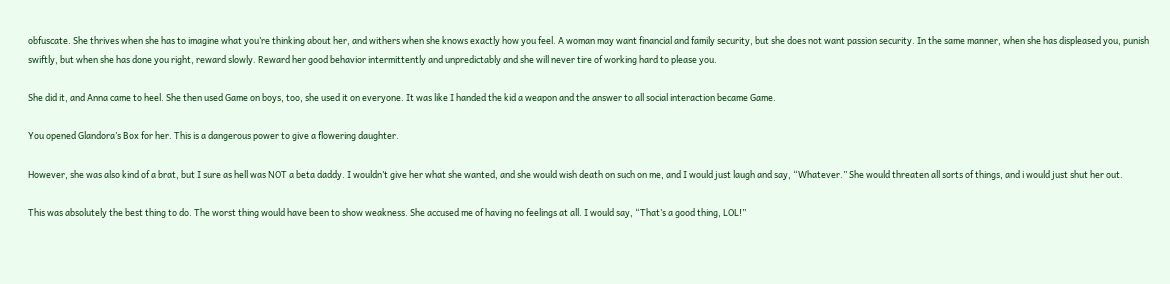obfuscate. She thrives when she has to imagine what you’re thinking about her, and withers when she knows exactly how you feel. A woman may want financial and family security, but she does not want passion security. In the same manner, when she has displeased you, punish swiftly, but when she has done you right, reward slowly. Reward her good behavior intermittently and unpredictably and she will never tire of working hard to please you.

She did it, and Anna came to heel. She then used Game on boys, too, she used it on everyone. It was like I handed the kid a weapon and the answer to all social interaction became Game.

You opened Glandora’s Box for her. This is a dangerous power to give a flowering daughter.

However, she was also kind of a brat, but I sure as hell was NOT a beta daddy. I wouldn’t give her what she wanted, and she would wish death on such on me, and I would just laugh and say, “Whatever.” She would threaten all sorts of things, and i would just shut her out.

This was absolutely the best thing to do. The worst thing would have been to show weakness. She accused me of having no feelings at all. I would say, “That’s a good thing, LOL!”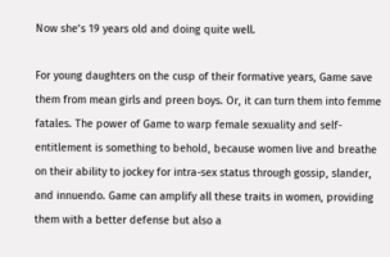Now she’s 19 years old and doing quite well.

For young daughters on the cusp of their formative years, Game save them from mean girls and preen boys. Or, it can turn them into femme fatales. The power of Game to warp female sexuality and self-entitlement is something to behold, because women live and breathe on their ability to jockey for intra-sex status through gossip, slander, and innuendo. Game can amplify all these traits in women, providing them with a better defense but also a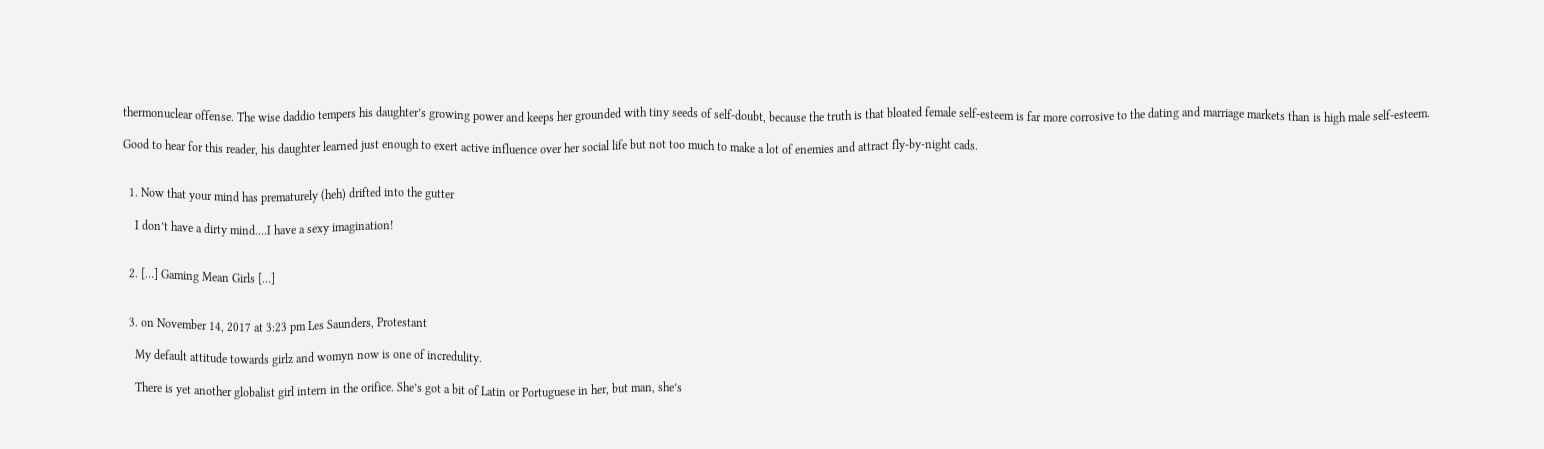thermonuclear offense. The wise daddio tempers his daughter’s growing power and keeps her grounded with tiny seeds of self-doubt, because the truth is that bloated female self-esteem is far more corrosive to the dating and marriage markets than is high male self-esteem.

Good to hear for this reader, his daughter learned just enough to exert active influence over her social life but not too much to make a lot of enemies and attract fly-by-night cads.


  1. Now that your mind has prematurely (heh) drifted into the gutter

    I don’t have a dirty mind….I have a sexy imagination!


  2. […] Gaming Mean Girls […]


  3. on November 14, 2017 at 3:23 pm Les Saunders, Protestant

    My default attitude towards girlz and womyn now is one of incredulity.

    There is yet another globalist girl intern in the orifice. She’s got a bit of Latin or Portuguese in her, but man, she’s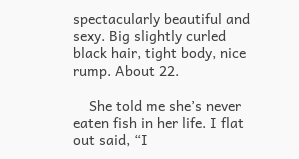spectacularly beautiful and sexy. Big slightly curled black hair, tight body, nice rump. About 22.

    She told me she’s never eaten fish in her life. I flat out said, “I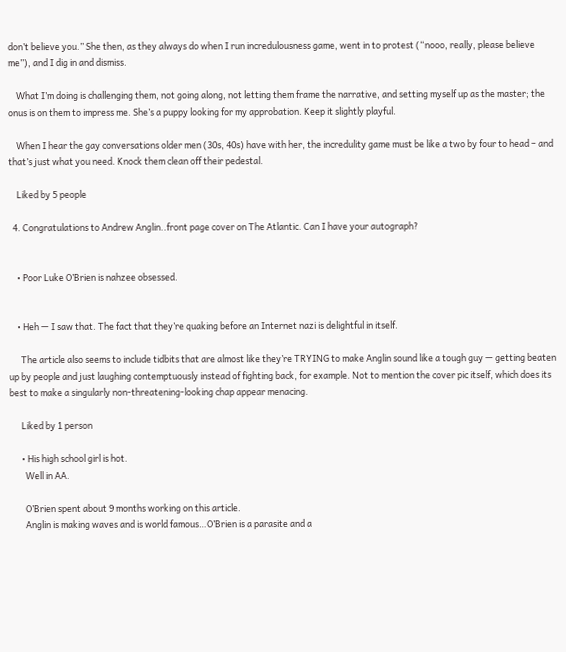don’t believe you.” She then, as they always do when I run incredulousness game, went in to protest (“nooo, really, please believe me”), and I dig in and dismiss.

    What I’m doing is challenging them, not going along, not letting them frame the narrative, and setting myself up as the master; the onus is on them to impress me. She’s a puppy looking for my approbation. Keep it slightly playful.

    When I hear the gay conversations older men (30s, 40s) have with her, the incredulity game must be like a two by four to head – and that’s just what you need. Knock them clean off their pedestal.

    Liked by 5 people

  4. Congratulations to Andrew Anglin..front page cover on The Atlantic. Can I have your autograph?


    • Poor Luke O’Brien is nahzee obsessed.


    • Heh — I saw that. The fact that they’re quaking before an Internet nazi is delightful in itself.

      The article also seems to include tidbits that are almost like they’re TRYING to make Anglin sound like a tough guy — getting beaten up by people and just laughing contemptuously instead of fighting back, for example. Not to mention the cover pic itself, which does its best to make a singularly non-threatening-looking chap appear menacing.

      Liked by 1 person

      • His high school girl is hot.
        Well in AA.

        O’Brien spent about 9 months working on this article.
        Anglin is making waves and is world famous…O’Brien is a parasite and a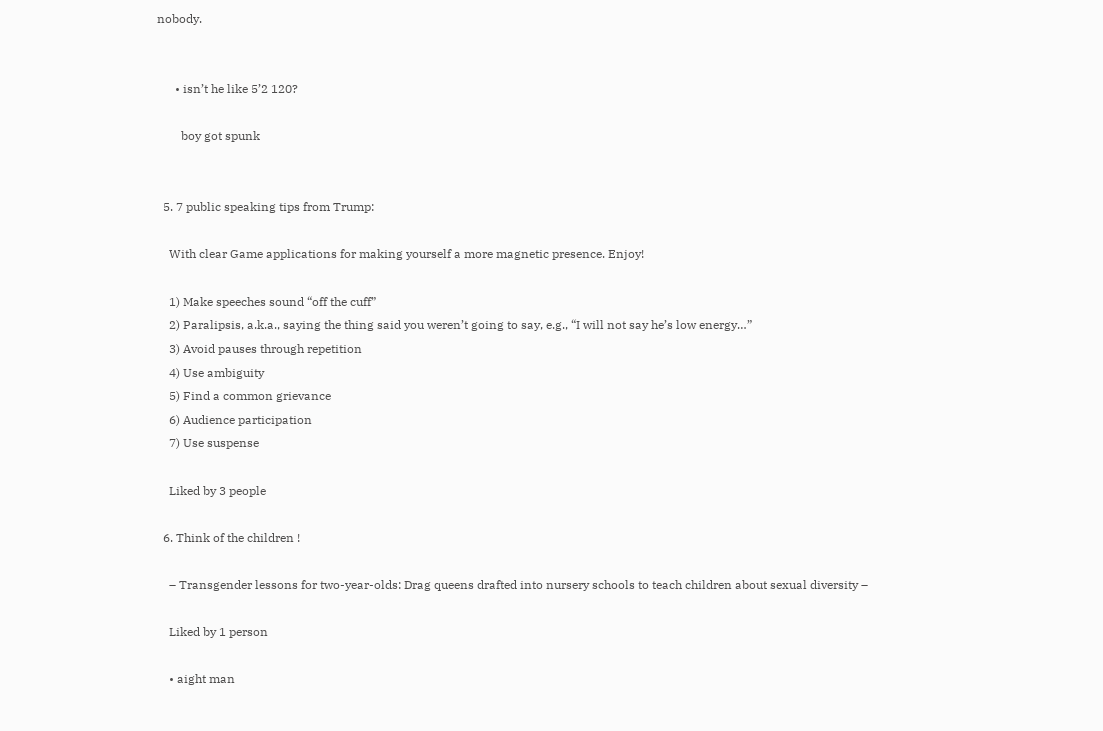nobody.


      • isn’t he like 5’2 120?

        boy got spunk


  5. 7 public speaking tips from Trump:

    With clear Game applications for making yourself a more magnetic presence. Enjoy!

    1) Make speeches sound “off the cuff”
    2) Paralipsis, a.k.a., saying the thing said you weren’t going to say, e.g., “I will not say he’s low energy…”
    3) Avoid pauses through repetition
    4) Use ambiguity
    5) Find a common grievance
    6) Audience participation
    7) Use suspense

    Liked by 3 people

  6. Think of the children !

    – Transgender lessons for two-year-olds: Drag queens drafted into nursery schools to teach children about sexual diversity –

    Liked by 1 person

    • aight man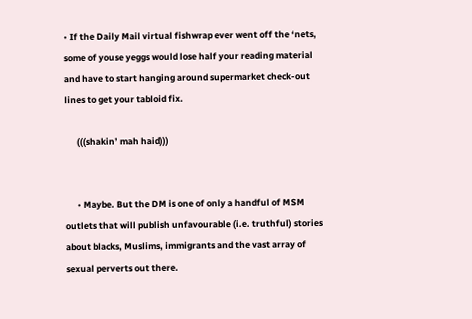• If the Daily Mail virtual fishwrap ever went off the ‘nets, some of youse yeggs would lose half your reading material and have to start hanging around supermarket check-out lines to get your tabloid fix.

      (((shakin’ mah haid)))


      • Maybe. But the DM is one of only a handful of MSM outlets that will publish unfavourable (i.e. truthful) stories about blacks, Muslims, immigrants and the vast array of sexual perverts out there.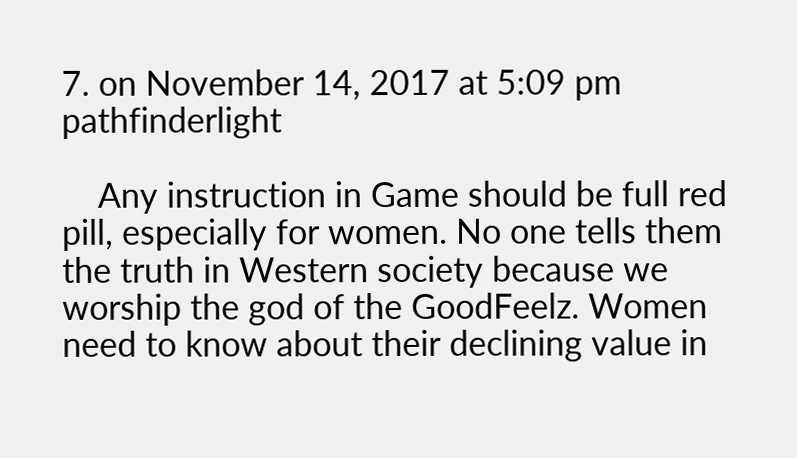7. on November 14, 2017 at 5:09 pm pathfinderlight

    Any instruction in Game should be full red pill, especially for women. No one tells them the truth in Western society because we worship the god of the GoodFeelz. Women need to know about their declining value in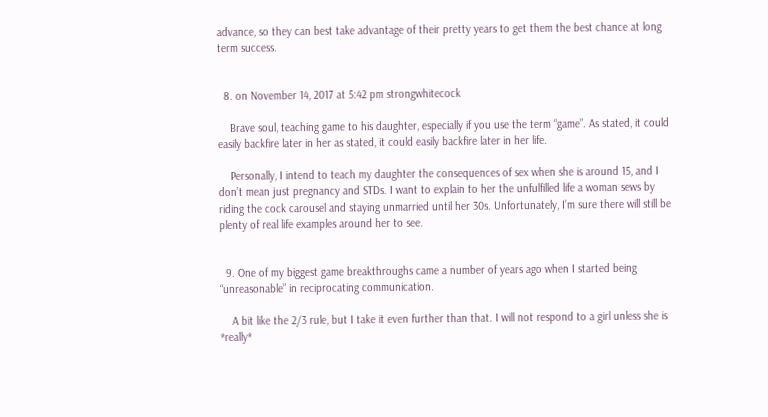advance, so they can best take advantage of their pretty years to get them the best chance at long term success.


  8. on November 14, 2017 at 5:42 pm strongwhitecock

    Brave soul, teaching game to his daughter, especially if you use the term “game”. As stated, it could easily backfire later in her as stated, it could easily backfire later in her life.

    Personally, I intend to teach my daughter the consequences of sex when she is around 15, and I don’t mean just pregnancy and STDs. I want to explain to her the unfulfilled life a woman sews by riding the cock carousel and staying unmarried until her 30s. Unfortunately, I’m sure there will still be plenty of real life examples around her to see.


  9. One of my biggest game breakthroughs came a number of years ago when I started being “unreasonable” in reciprocating communication.

    A bit like the 2/3 rule, but I take it even further than that. I will not respond to a girl unless she is *really*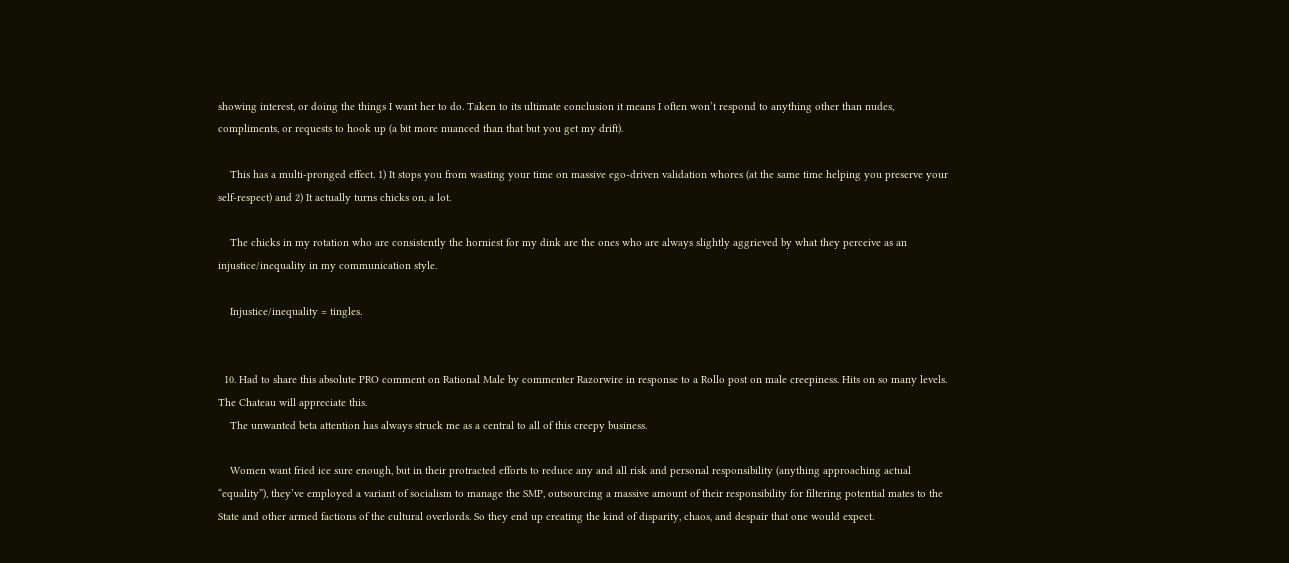showing interest, or doing the things I want her to do. Taken to its ultimate conclusion it means I often won’t respond to anything other than nudes, compliments, or requests to hook up (a bit more nuanced than that but you get my drift).

    This has a multi-pronged effect. 1) It stops you from wasting your time on massive ego-driven validation whores (at the same time helping you preserve your self-respect) and 2) It actually turns chicks on, a lot.

    The chicks in my rotation who are consistently the horniest for my dink are the ones who are always slightly aggrieved by what they perceive as an injustice/inequality in my communication style.

    Injustice/inequality = tingles.


  10. Had to share this absolute PRO comment on Rational Male by commenter Razorwire in response to a Rollo post on male creepiness. Hits on so many levels. The Chateau will appreciate this.
    The unwanted beta attention has always struck me as a central to all of this creepy business.

    Women want fried ice sure enough, but in their protracted efforts to reduce any and all risk and personal responsibility (anything approaching actual “equality”), they’ve employed a variant of socialism to manage the SMP, outsourcing a massive amount of their responsibility for filtering potential mates to the State and other armed factions of the cultural overlords. So they end up creating the kind of disparity, chaos, and despair that one would expect.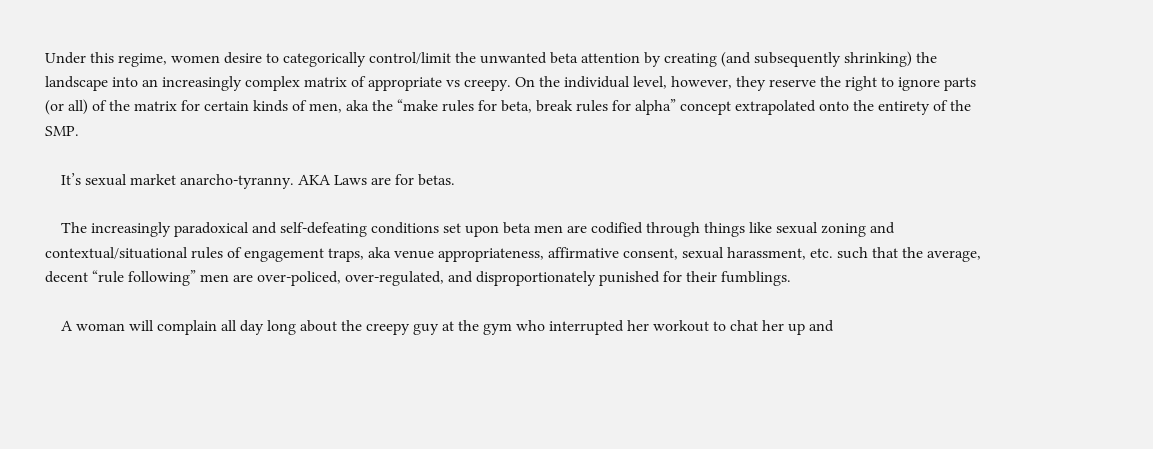Under this regime, women desire to categorically control/limit the unwanted beta attention by creating (and subsequently shrinking) the landscape into an increasingly complex matrix of appropriate vs creepy. On the individual level, however, they reserve the right to ignore parts (or all) of the matrix for certain kinds of men, aka the “make rules for beta, break rules for alpha” concept extrapolated onto the entirety of the SMP.

    It’s sexual market anarcho-tyranny. AKA Laws are for betas.

    The increasingly paradoxical and self-defeating conditions set upon beta men are codified through things like sexual zoning and contextual/situational rules of engagement traps, aka venue appropriateness, affirmative consent, sexual harassment, etc. such that the average, decent “rule following” men are over-policed, over-regulated, and disproportionately punished for their fumblings.

    A woman will complain all day long about the creepy guy at the gym who interrupted her workout to chat her up and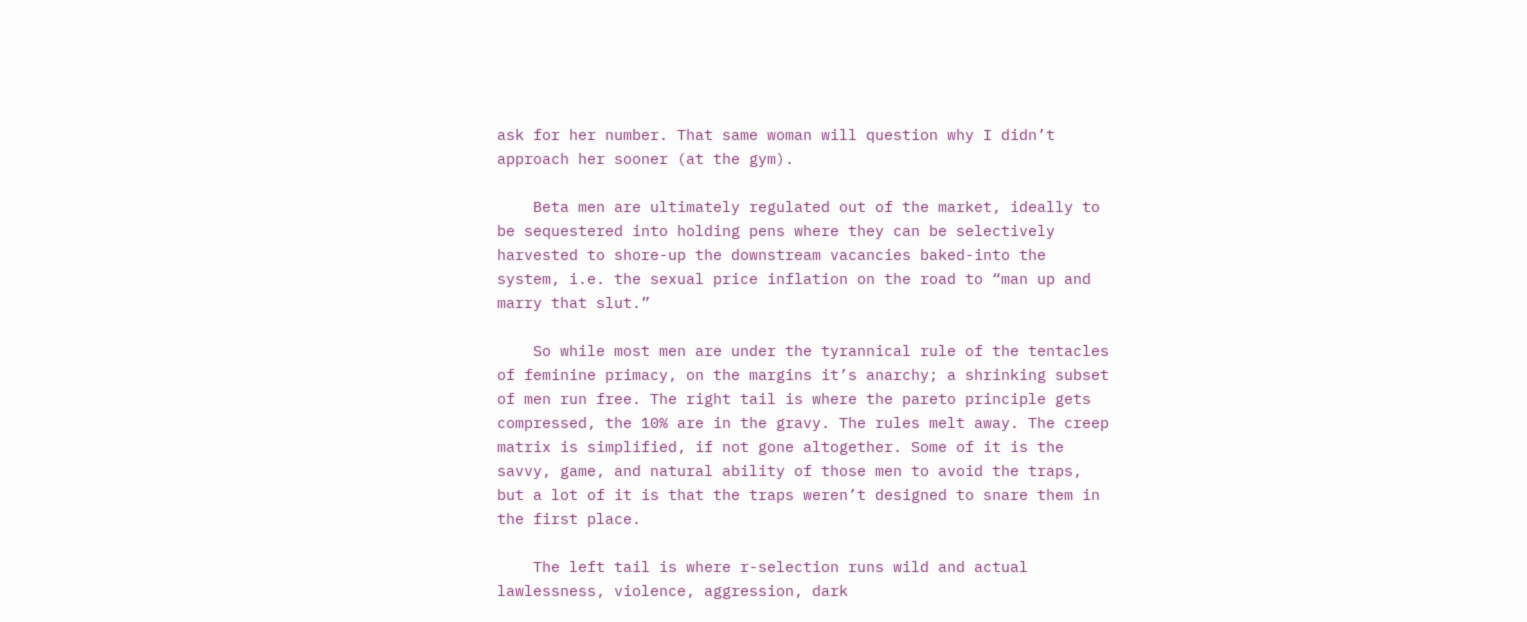ask for her number. That same woman will question why I didn’t approach her sooner (at the gym).

    Beta men are ultimately regulated out of the market, ideally to be sequestered into holding pens where they can be selectively harvested to shore-up the downstream vacancies baked-into the system, i.e. the sexual price inflation on the road to “man up and marry that slut.”

    So while most men are under the tyrannical rule of the tentacles of feminine primacy, on the margins it’s anarchy; a shrinking subset of men run free. The right tail is where the pareto principle gets compressed, the 10% are in the gravy. The rules melt away. The creep matrix is simplified, if not gone altogether. Some of it is the savvy, game, and natural ability of those men to avoid the traps, but a lot of it is that the traps weren’t designed to snare them in the first place.

    The left tail is where r-selection runs wild and actual lawlessness, violence, aggression, dark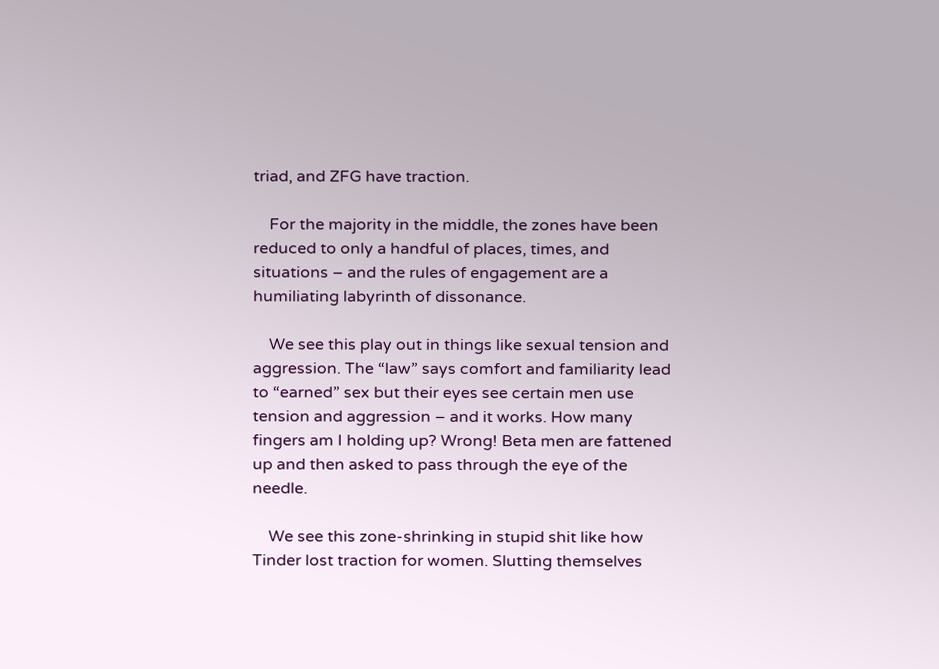triad, and ZFG have traction.

    For the majority in the middle, the zones have been reduced to only a handful of places, times, and situations – and the rules of engagement are a humiliating labyrinth of dissonance.

    We see this play out in things like sexual tension and aggression. The “law” says comfort and familiarity lead to “earned” sex but their eyes see certain men use tension and aggression – and it works. How many fingers am I holding up? Wrong! Beta men are fattened up and then asked to pass through the eye of the needle.

    We see this zone-shrinking in stupid shit like how Tinder lost traction for women. Slutting themselves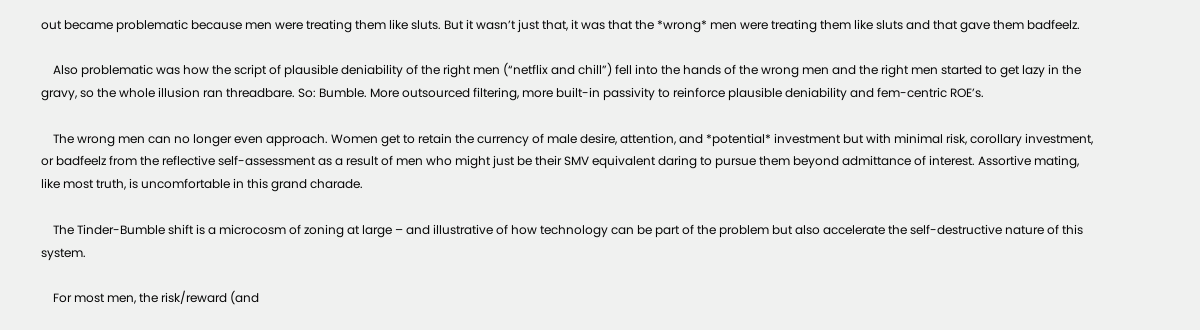out became problematic because men were treating them like sluts. But it wasn’t just that, it was that the *wrong* men were treating them like sluts and that gave them badfeelz.

    Also problematic was how the script of plausible deniability of the right men (“netflix and chill”) fell into the hands of the wrong men and the right men started to get lazy in the gravy, so the whole illusion ran threadbare. So: Bumble. More outsourced filtering, more built-in passivity to reinforce plausible deniability and fem-centric ROE’s.

    The wrong men can no longer even approach. Women get to retain the currency of male desire, attention, and *potential* investment but with minimal risk, corollary investment, or badfeelz from the reflective self-assessment as a result of men who might just be their SMV equivalent daring to pursue them beyond admittance of interest. Assortive mating, like most truth, is uncomfortable in this grand charade.

    The Tinder-Bumble shift is a microcosm of zoning at large – and illustrative of how technology can be part of the problem but also accelerate the self-destructive nature of this system.

    For most men, the risk/reward (and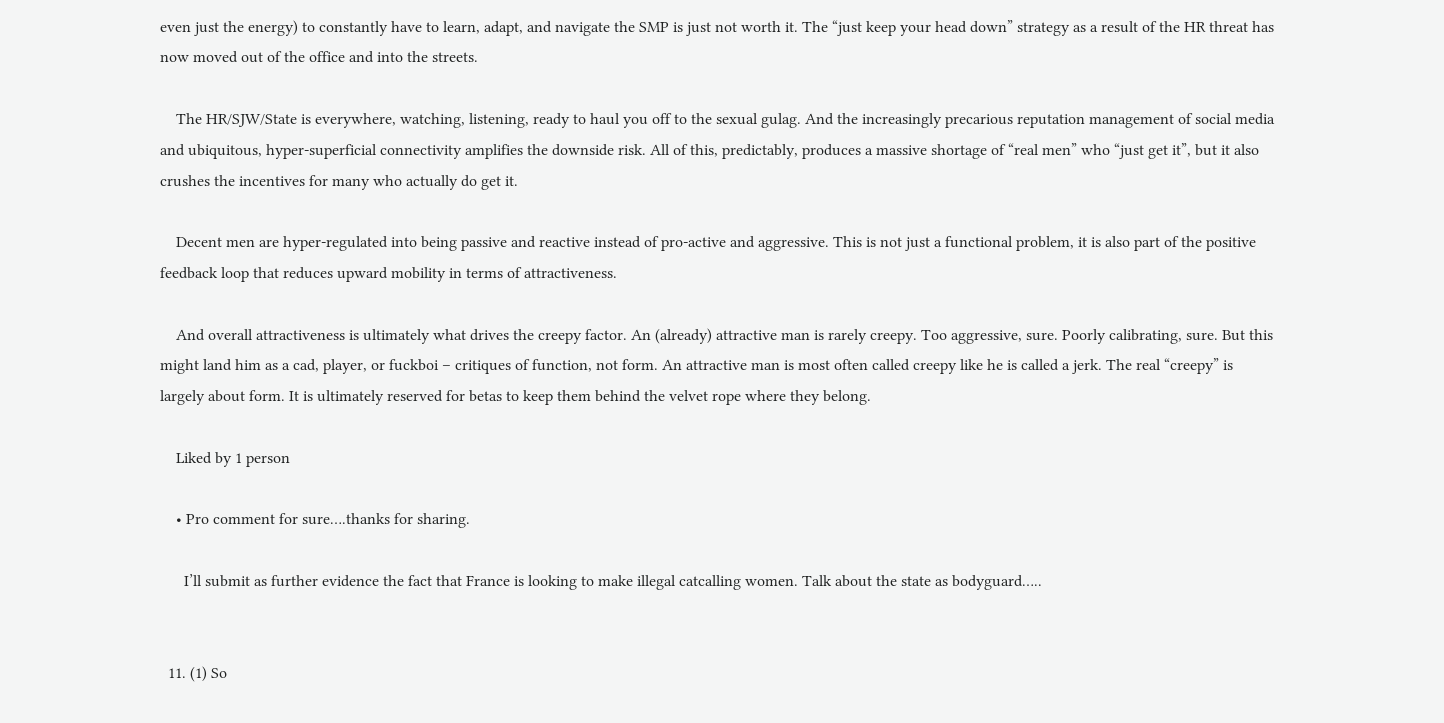even just the energy) to constantly have to learn, adapt, and navigate the SMP is just not worth it. The “just keep your head down” strategy as a result of the HR threat has now moved out of the office and into the streets.

    The HR/SJW/State is everywhere, watching, listening, ready to haul you off to the sexual gulag. And the increasingly precarious reputation management of social media and ubiquitous, hyper-superficial connectivity amplifies the downside risk. All of this, predictably, produces a massive shortage of “real men” who “just get it”, but it also crushes the incentives for many who actually do get it.

    Decent men are hyper-regulated into being passive and reactive instead of pro-active and aggressive. This is not just a functional problem, it is also part of the positive feedback loop that reduces upward mobility in terms of attractiveness.

    And overall attractiveness is ultimately what drives the creepy factor. An (already) attractive man is rarely creepy. Too aggressive, sure. Poorly calibrating, sure. But this might land him as a cad, player, or fuckboi – critiques of function, not form. An attractive man is most often called creepy like he is called a jerk. The real “creepy” is largely about form. It is ultimately reserved for betas to keep them behind the velvet rope where they belong.

    Liked by 1 person

    • Pro comment for sure….thanks for sharing.

      I’ll submit as further evidence the fact that France is looking to make illegal catcalling women. Talk about the state as bodyguard…..


  11. (1) So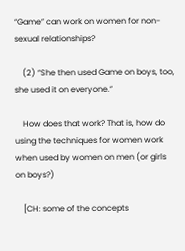“Game” can work on women for non-sexual relationships?

    (2) “She then used Game on boys, too, she used it on everyone.”

    How does that work? That is, how do using the techniques for women work when used by women on men (or girls on boys?)

    [CH: some of the concepts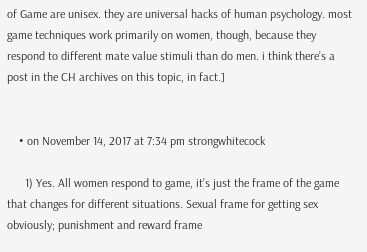of Game are unisex. they are universal hacks of human psychology. most game techniques work primarily on women, though, because they respond to different mate value stimuli than do men. i think there’s a post in the CH archives on this topic, in fact.]


    • on November 14, 2017 at 7:34 pm strongwhitecock

      1) Yes. All women respond to game, it’s just the frame of the game that changes for different situations. Sexual frame for getting sex obviously; punishment and reward frame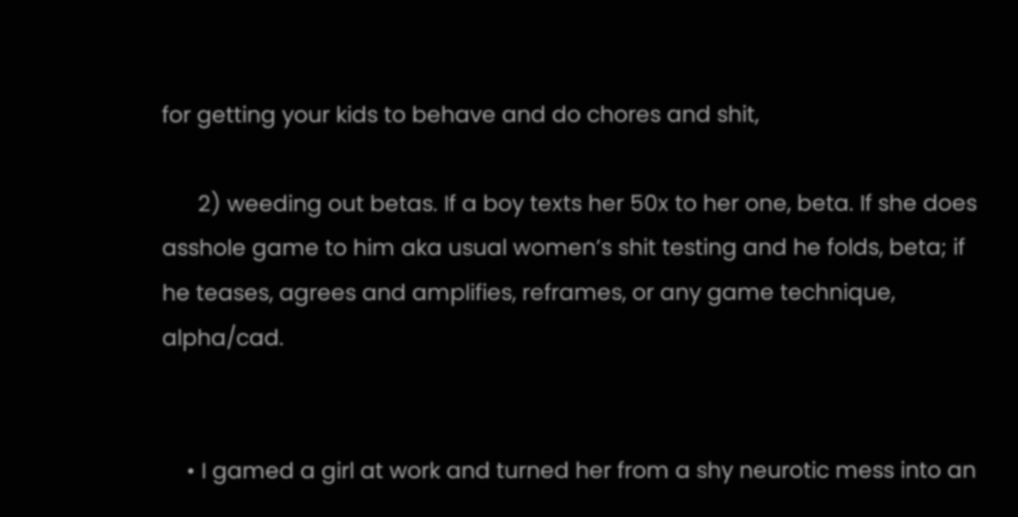for getting your kids to behave and do chores and shit,

      2) weeding out betas. If a boy texts her 50x to her one, beta. If she does asshole game to him aka usual women’s shit testing and he folds, beta; if he teases, agrees and amplifies, reframes, or any game technique, alpha/cad.


    • I gamed a girl at work and turned her from a shy neurotic mess into an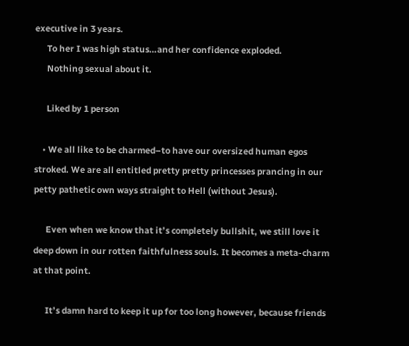executive in 3 years.
      To her I was high status…and her confidence exploded.
      Nothing sexual about it.

      Liked by 1 person

    • We all like to be charmed–to have our oversized human egos stroked. We are all entitled pretty pretty princesses prancing in our petty pathetic own ways straight to Hell (without Jesus).

      Even when we know that it’s completely bullshit, we still love it deep down in our rotten faithfulness souls. It becomes a meta-charm at that point.

      It’s damn hard to keep it up for too long however, because friends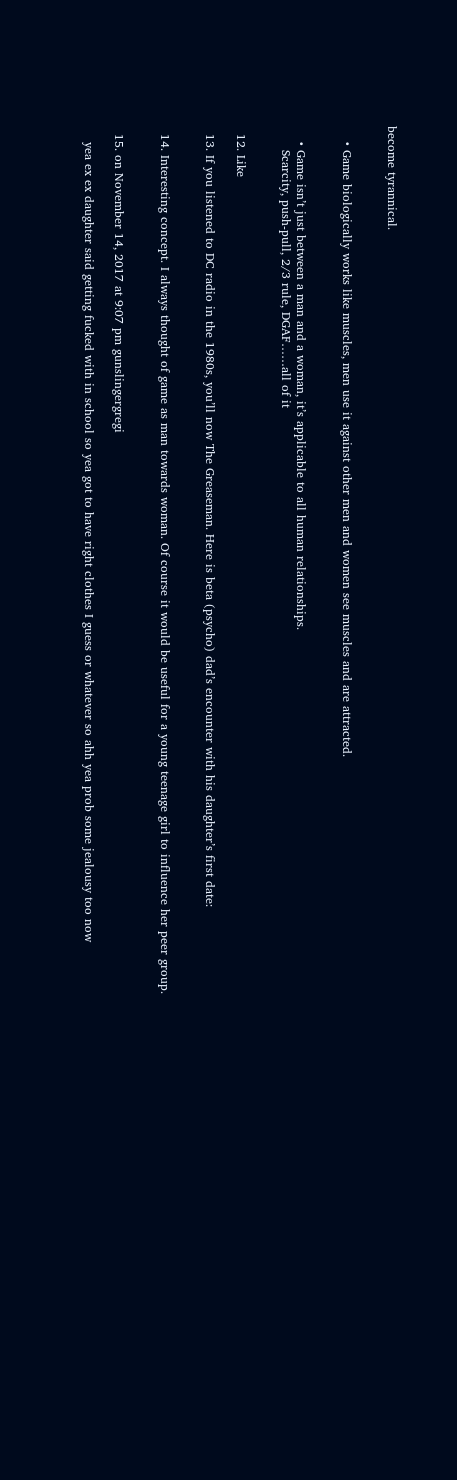become tyrannical.


    • Game biologically works like muscles, men use it against other men and women see muscles and are attracted.


    • Game isn’t just between a man and a woman, it’s applicable to all human relationships.
      Scarcity, push-pull, 2/3 rule, DGAF……all of it


  12. Like

  13. If you listened to DC radio in the 1980s, you’ll now The Greaseman. Here is beta (psycho) dad’s encounter with his daughter’s first date:


  14. Interesting concept. I always thought of game as man towards woman. Of course it would be useful for a young teenage girl to influence her peer group.


  15. on November 14, 2017 at 9:07 pm gunslingergregi

    yea ex ex daughter said getting fucked with in school so yea got to have right clothes I guess or whatever so ahh yea prob some jealousy too now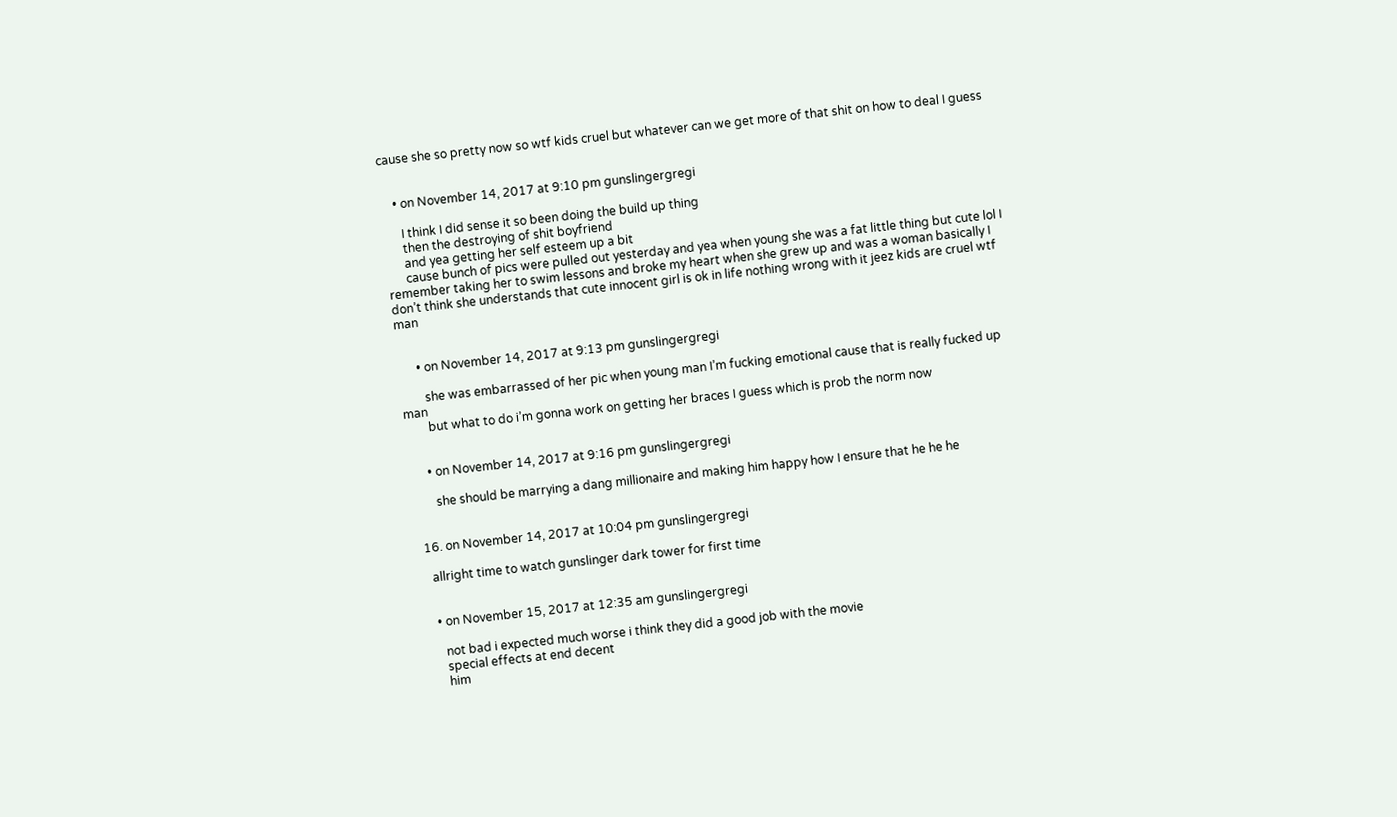cause she so pretty now so wtf kids cruel but whatever can we get more of that shit on how to deal I guess


    • on November 14, 2017 at 9:10 pm gunslingergregi

      I think I did sense it so been doing the build up thing
      then the destroying of shit boyfriend
      and yea getting her self esteem up a bit
      cause bunch of pics were pulled out yesterday and yea when young she was a fat little thing but cute lol I remember taking her to swim lessons and broke my heart when she grew up and was a woman basically I don’t think she understands that cute innocent girl is ok in life nothing wrong with it jeez kids are cruel wtf man


      • on November 14, 2017 at 9:13 pm gunslingergregi

        she was embarrassed of her pic when young man I’m fucking emotional cause that is really fucked up man
        but what to do i’m gonna work on getting her braces I guess which is prob the norm now


      • on November 14, 2017 at 9:16 pm gunslingergregi

        she should be marrying a dang millionaire and making him happy how I ensure that he he he


  16. on November 14, 2017 at 10:04 pm gunslingergregi

    allright time to watch gunslinger dark tower for first time


    • on November 15, 2017 at 12:35 am gunslingergregi

      not bad i expected much worse i think they did a good job with the movie
      special effects at end decent
      him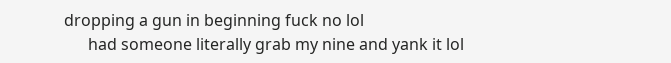dropping a gun in beginning fuck no lol
      had someone literally grab my nine and yank it lol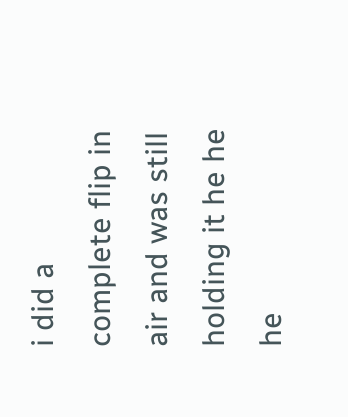i did a complete flip in air and was still holding it he he he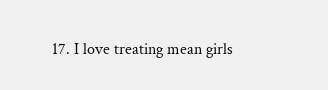17. I love treating mean girls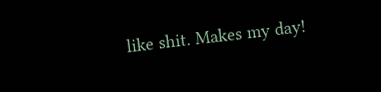like shit. Makes my day!